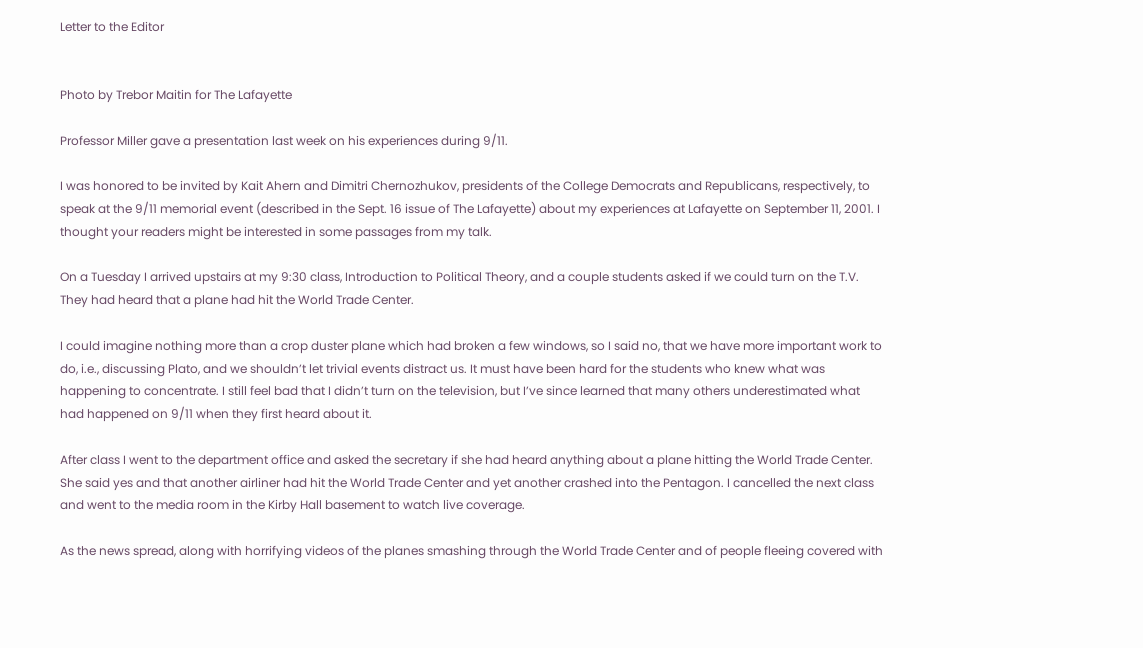Letter to the Editor


Photo by Trebor Maitin for The Lafayette

Professor Miller gave a presentation last week on his experiences during 9/11.

I was honored to be invited by Kait Ahern and Dimitri Chernozhukov, presidents of the College Democrats and Republicans, respectively, to speak at the 9/11 memorial event (described in the Sept. 16 issue of The Lafayette) about my experiences at Lafayette on September 11, 2001. I thought your readers might be interested in some passages from my talk.

On a Tuesday I arrived upstairs at my 9:30 class, Introduction to Political Theory, and a couple students asked if we could turn on the T.V. They had heard that a plane had hit the World Trade Center.

I could imagine nothing more than a crop duster plane which had broken a few windows, so I said no, that we have more important work to do, i.e., discussing Plato, and we shouldn’t let trivial events distract us. It must have been hard for the students who knew what was happening to concentrate. I still feel bad that I didn’t turn on the television, but I’ve since learned that many others underestimated what had happened on 9/11 when they first heard about it.

After class I went to the department office and asked the secretary if she had heard anything about a plane hitting the World Trade Center. She said yes and that another airliner had hit the World Trade Center and yet another crashed into the Pentagon. I cancelled the next class and went to the media room in the Kirby Hall basement to watch live coverage.

As the news spread, along with horrifying videos of the planes smashing through the World Trade Center and of people fleeing covered with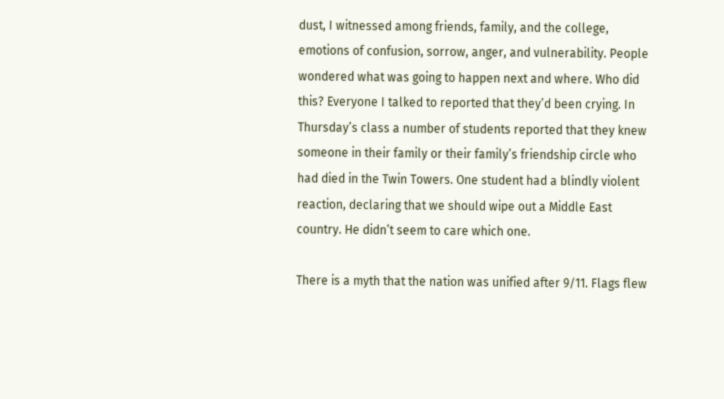dust, I witnessed among friends, family, and the college, emotions of confusion, sorrow, anger, and vulnerability. People wondered what was going to happen next and where. Who did this? Everyone I talked to reported that they’d been crying. In Thursday’s class a number of students reported that they knew someone in their family or their family’s friendship circle who had died in the Twin Towers. One student had a blindly violent reaction, declaring that we should wipe out a Middle East country. He didn’t seem to care which one.

There is a myth that the nation was unified after 9/11. Flags flew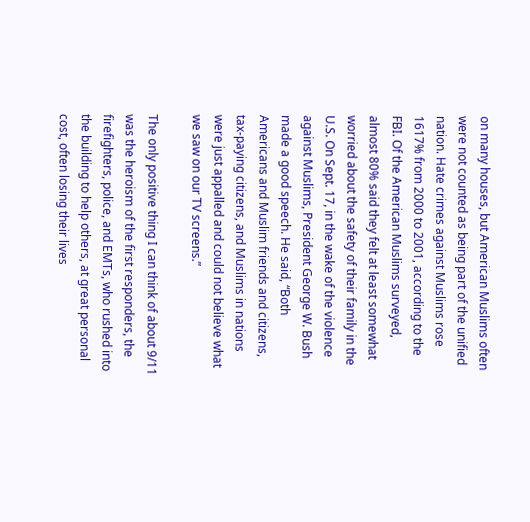on many houses, but American Muslims often were not counted as being part of the unified nation. Hate crimes against Muslims rose 1617% from 2000 to 2001, according to the FBI. Of the American Muslims surveyed, almost 80% said they felt at least somewhat worried about the safety of their family in the U.S. On Sept. 17, in the wake of the violence against Muslims, President George W. Bush made a good speech. He said, “Both Americans and Muslim friends and citizens, tax-paying citizens, and Muslims in nations were just appalled and could not believe what we saw on our TV screens.”

The only positive thing I can think of about 9/11 was the heroism of the first responders, the firefighters, police, and EMTs, who rushed into the building to help others, at great personal cost, often losing their lives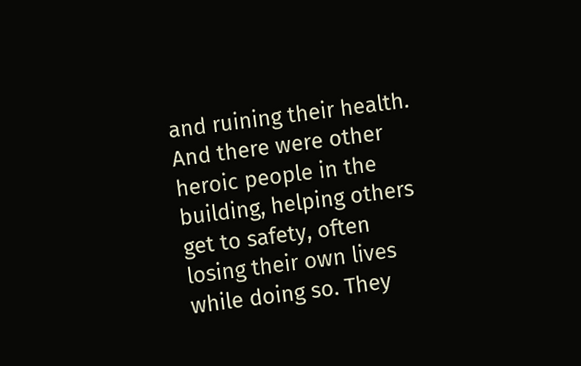and ruining their health. And there were other heroic people in the building, helping others get to safety, often losing their own lives while doing so. They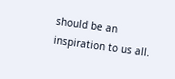should be an inspiration to us all.